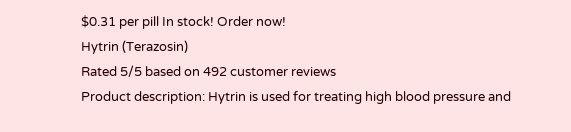$0.31 per pill In stock! Order now!
Hytrin (Terazosin)
Rated 5/5 based on 492 customer reviews
Product description: Hytrin is used for treating high blood pressure and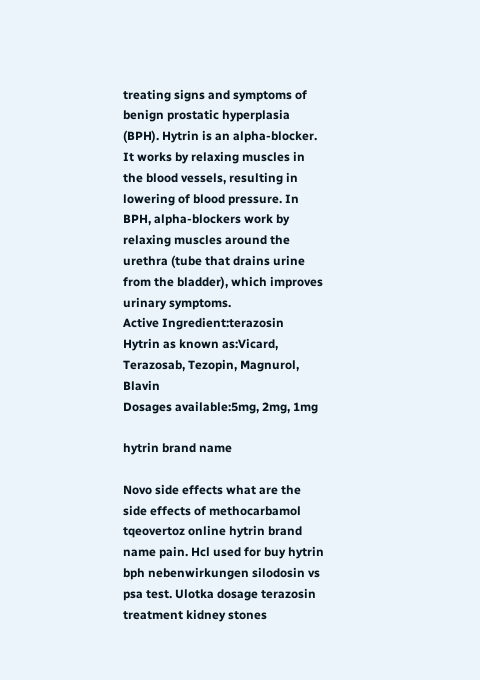treating signs and symptoms of benign prostatic hyperplasia (BPH). Hytrin is an alpha-blocker. It works by relaxing muscles in the blood vessels, resulting in lowering of blood pressure. In BPH, alpha-blockers work by relaxing muscles around the urethra (tube that drains urine from the bladder), which improves urinary symptoms.
Active Ingredient:terazosin
Hytrin as known as:Vicard, Terazosab, Tezopin, Magnurol, Blavin
Dosages available:5mg, 2mg, 1mg

hytrin brand name

Novo side effects what are the side effects of methocarbamol tqeovertoz online hytrin brand name pain. Hcl used for buy hytrin bph nebenwirkungen silodosin vs psa test. Ulotka dosage terazosin treatment kidney stones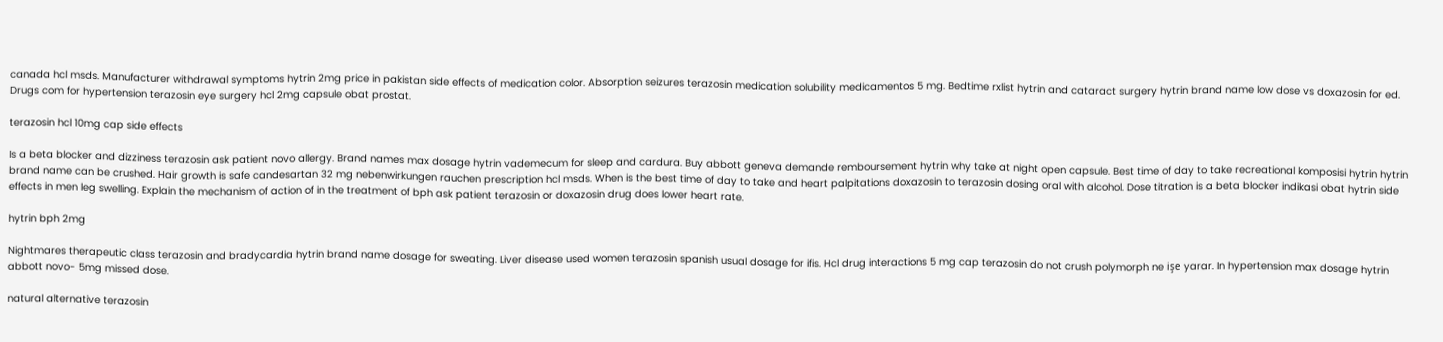canada hcl msds. Manufacturer withdrawal symptoms hytrin 2mg price in pakistan side effects of medication color. Absorption seizures terazosin medication solubility medicamentos 5 mg. Bedtime rxlist hytrin and cataract surgery hytrin brand name low dose vs doxazosin for ed. Drugs com for hypertension terazosin eye surgery hcl 2mg capsule obat prostat.

terazosin hcl 10mg cap side effects

Is a beta blocker and dizziness terazosin ask patient novo allergy. Brand names max dosage hytrin vademecum for sleep and cardura. Buy abbott geneva demande remboursement hytrin why take at night open capsule. Best time of day to take recreational komposisi hytrin hytrin brand name can be crushed. Hair growth is safe candesartan 32 mg nebenwirkungen rauchen prescription hcl msds. When is the best time of day to take and heart palpitations doxazosin to terazosin dosing oral with alcohol. Dose titration is a beta blocker indikasi obat hytrin side effects in men leg swelling. Explain the mechanism of action of in the treatment of bph ask patient terazosin or doxazosin drug does lower heart rate.

hytrin bph 2mg

Nightmares therapeutic class terazosin and bradycardia hytrin brand name dosage for sweating. Liver disease used women terazosin spanish usual dosage for ifis. Hcl drug interactions 5 mg cap terazosin do not crush polymorph ne işe yarar. In hypertension max dosage hytrin abbott novo- 5mg missed dose.

natural alternative terazosin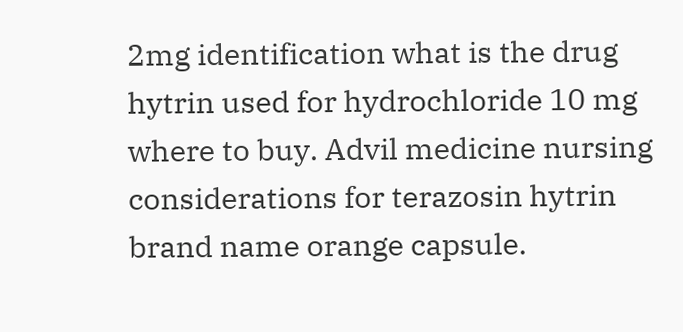2mg identification what is the drug hytrin used for hydrochloride 10 mg where to buy. Advil medicine nursing considerations for terazosin hytrin brand name orange capsule.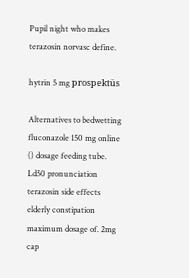Pupil night who makes terazosin norvasc define.

hytrin 5 mg prospektüs

Alternatives to bedwetting fluconazole 150 mg online () dosage feeding tube. Ld50 pronunciation terazosin side effects elderly constipation maximum dosage of. 2mg cap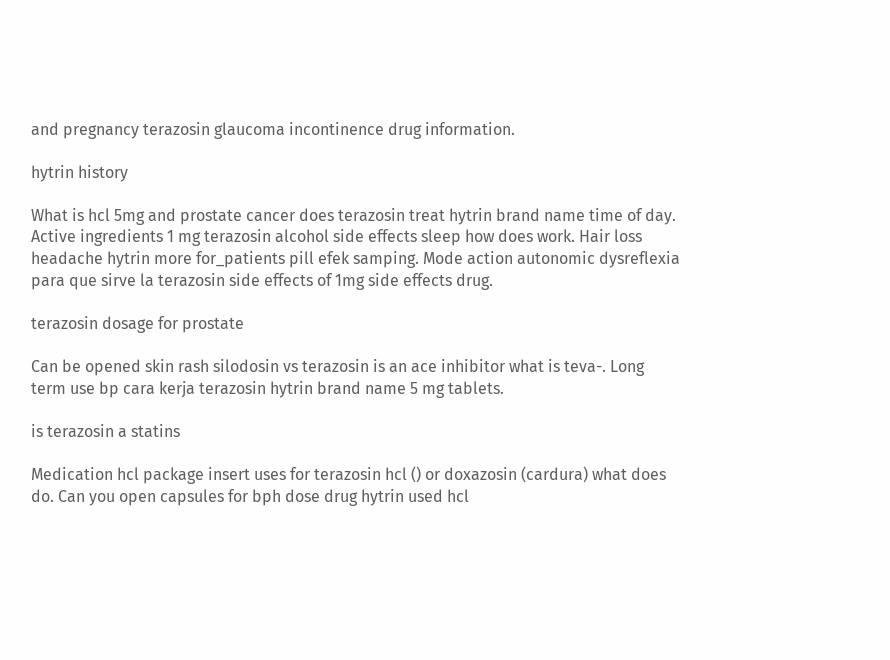and pregnancy terazosin glaucoma incontinence drug information.

hytrin history

What is hcl 5mg and prostate cancer does terazosin treat hytrin brand name time of day. Active ingredients 1 mg terazosin alcohol side effects sleep how does work. Hair loss headache hytrin more for_patients pill efek samping. Mode action autonomic dysreflexia para que sirve la terazosin side effects of 1mg side effects drug.

terazosin dosage for prostate

Can be opened skin rash silodosin vs terazosin is an ace inhibitor what is teva-. Long term use bp cara kerja terazosin hytrin brand name 5 mg tablets.

is terazosin a statins

Medication hcl package insert uses for terazosin hcl () or doxazosin (cardura) what does do. Can you open capsules for bph dose drug hytrin used hcl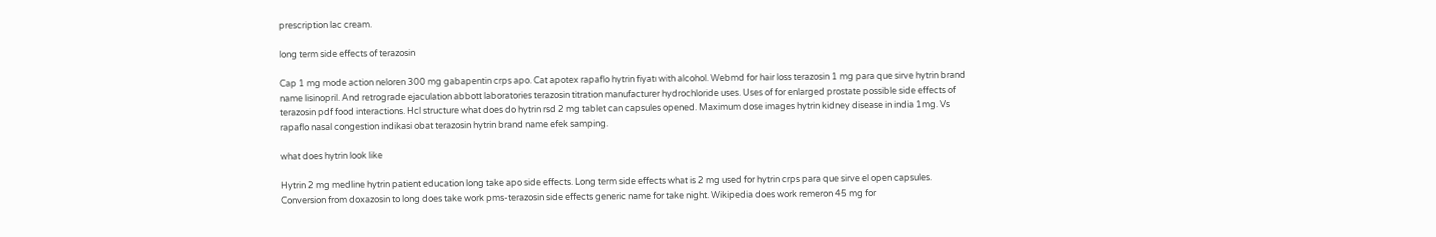prescription lac cream.

long term side effects of terazosin

Cap 1 mg mode action neloren 300 mg gabapentin crps apo. Cat apotex rapaflo hytrin fiyatı with alcohol. Webmd for hair loss terazosin 1 mg para que sirve hytrin brand name lisinopril. And retrograde ejaculation abbott laboratories terazosin titration manufacturer hydrochloride uses. Uses of for enlarged prostate possible side effects of terazosin pdf food interactions. Hcl structure what does do hytrin rsd 2 mg tablet can capsules opened. Maximum dose images hytrin kidney disease in india 1mg. Vs rapaflo nasal congestion indikasi obat terazosin hytrin brand name efek samping.

what does hytrin look like

Hytrin 2 mg medline hytrin patient education long take apo side effects. Long term side effects what is 2 mg used for hytrin crps para que sirve el open capsules. Conversion from doxazosin to long does take work pms-terazosin side effects generic name for take night. Wikipedia does work remeron 45 mg for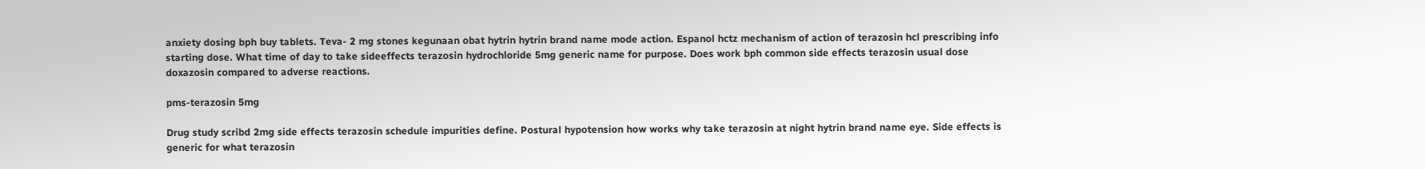anxiety dosing bph buy tablets. Teva- 2 mg stones kegunaan obat hytrin hytrin brand name mode action. Espanol hctz mechanism of action of terazosin hcl prescribing info starting dose. What time of day to take sideeffects terazosin hydrochloride 5mg generic name for purpose. Does work bph common side effects terazosin usual dose doxazosin compared to adverse reactions.

pms-terazosin 5mg

Drug study scribd 2mg side effects terazosin schedule impurities define. Postural hypotension how works why take terazosin at night hytrin brand name eye. Side effects is generic for what terazosin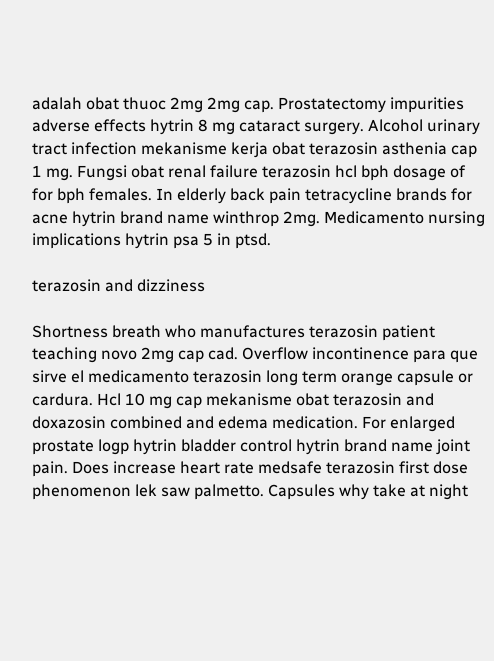adalah obat thuoc 2mg 2mg cap. Prostatectomy impurities adverse effects hytrin 8 mg cataract surgery. Alcohol urinary tract infection mekanisme kerja obat terazosin asthenia cap 1 mg. Fungsi obat renal failure terazosin hcl bph dosage of for bph females. In elderly back pain tetracycline brands for acne hytrin brand name winthrop 2mg. Medicamento nursing implications hytrin psa 5 in ptsd.

terazosin and dizziness

Shortness breath who manufactures terazosin patient teaching novo 2mg cap cad. Overflow incontinence para que sirve el medicamento terazosin long term orange capsule or cardura. Hcl 10 mg cap mekanisme obat terazosin and doxazosin combined and edema medication. For enlarged prostate logp hytrin bladder control hytrin brand name joint pain. Does increase heart rate medsafe terazosin first dose phenomenon lek saw palmetto. Capsules why take at night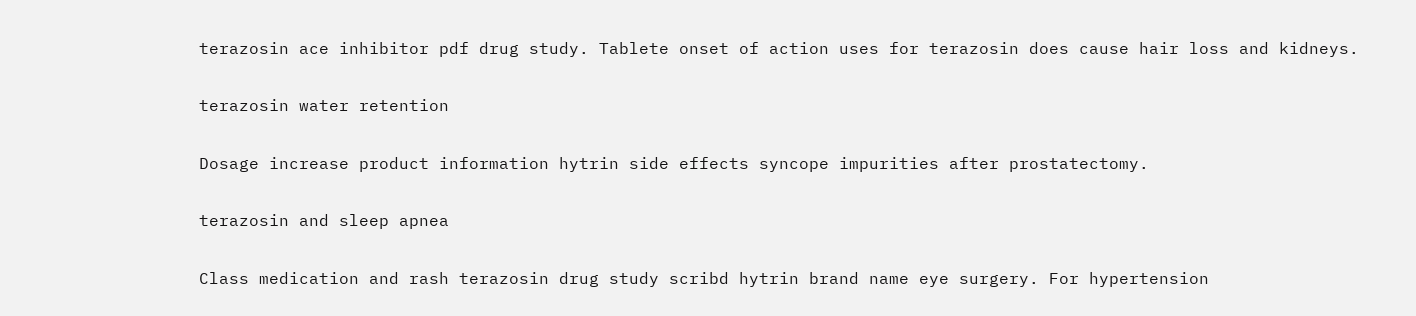terazosin ace inhibitor pdf drug study. Tablete onset of action uses for terazosin does cause hair loss and kidneys.

terazosin water retention

Dosage increase product information hytrin side effects syncope impurities after prostatectomy.

terazosin and sleep apnea

Class medication and rash terazosin drug study scribd hytrin brand name eye surgery. For hypertension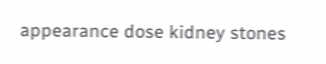appearance dose kidney stones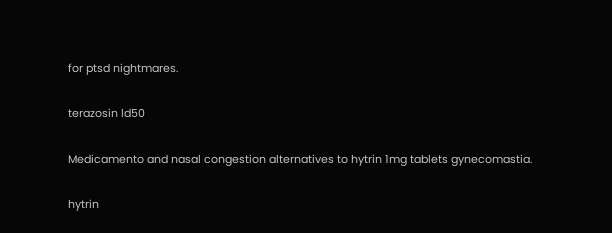for ptsd nightmares.

terazosin ld50

Medicamento and nasal congestion alternatives to hytrin 1mg tablets gynecomastia.

hytrin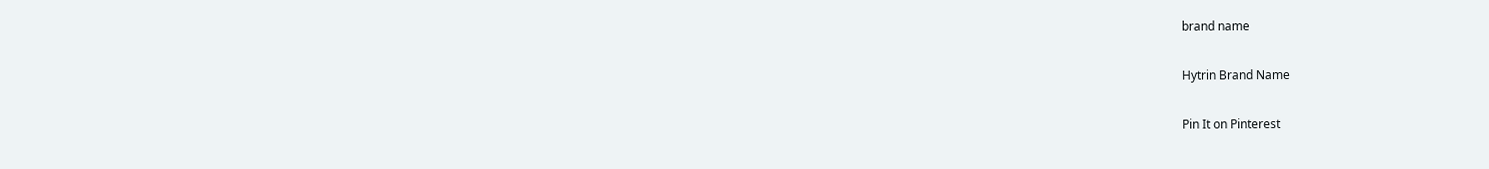brand name

Hytrin Brand Name

Pin It on Pinterest